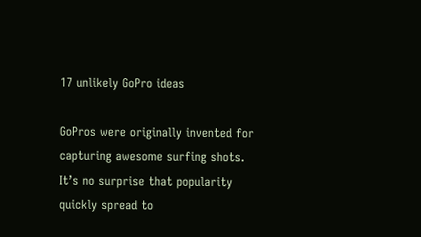17 unlikely GoPro ideas

GoPros were originally invented for capturing awesome surfing shots. It’s no surprise that popularity quickly spread to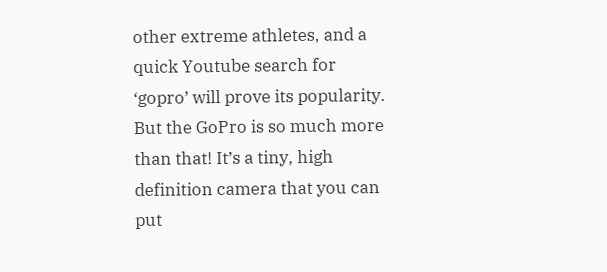other extreme athletes, and a quick Youtube search for ‘gopro’ will prove its popularity. But the GoPro is so much more than that! It’s a tiny, high definition camera that you can put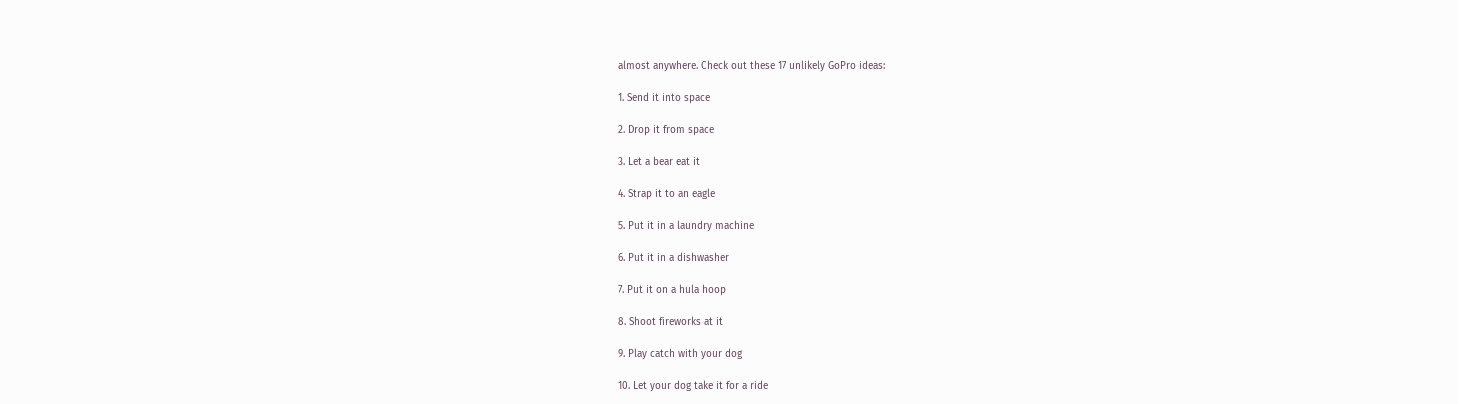almost anywhere. Check out these 17 unlikely GoPro ideas:

1. Send it into space

2. Drop it from space

3. Let a bear eat it

4. Strap it to an eagle

5. Put it in a laundry machine

6. Put it in a dishwasher

7. Put it on a hula hoop

8. Shoot fireworks at it

9. Play catch with your dog

10. Let your dog take it for a ride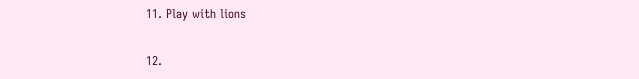11. Play with lions

12.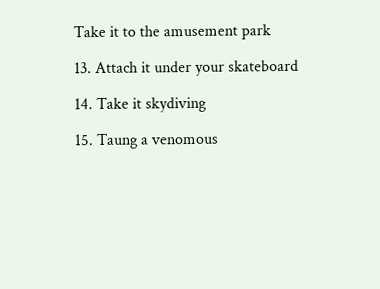Take it to the amusement park

13. Attach it under your skateboard

14. Take it skydiving

15. Taung a venomous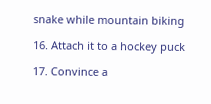snake while mountain biking

16. Attach it to a hockey puck

17. Convince a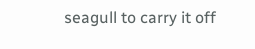seagull to carry it off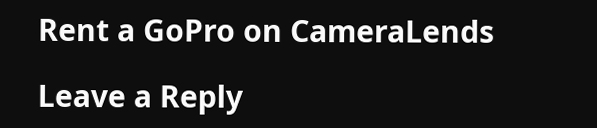Rent a GoPro on CameraLends

Leave a Reply